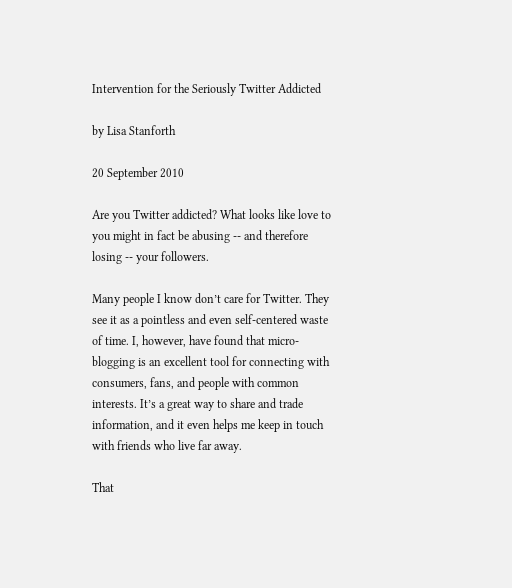Intervention for the Seriously Twitter Addicted

by Lisa Stanforth

20 September 2010

Are you Twitter addicted? What looks like love to you might in fact be abusing -- and therefore losing -- your followers.

Many people I know don’t care for Twitter. They see it as a pointless and even self-centered waste of time. I, however, have found that micro-blogging is an excellent tool for connecting with consumers, fans, and people with common interests. It’s a great way to share and trade information, and it even helps me keep in touch with friends who live far away.

That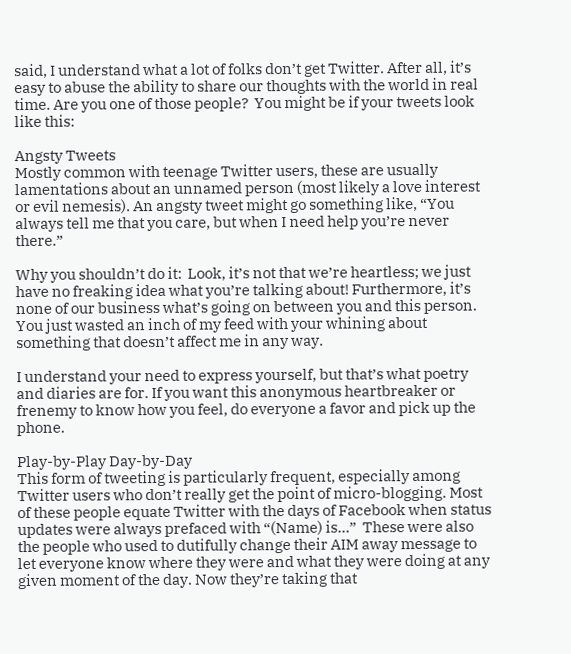said, I understand what a lot of folks don’t get Twitter. After all, it’s easy to abuse the ability to share our thoughts with the world in real time. Are you one of those people?  You might be if your tweets look like this:

Angsty Tweets
Mostly common with teenage Twitter users, these are usually lamentations about an unnamed person (most likely a love interest or evil nemesis). An angsty tweet might go something like, “You always tell me that you care, but when I need help you’re never there.”

Why you shouldn’t do it:  Look, it’s not that we’re heartless; we just have no freaking idea what you’re talking about! Furthermore, it’s none of our business what’s going on between you and this person. You just wasted an inch of my feed with your whining about something that doesn’t affect me in any way.

I understand your need to express yourself, but that’s what poetry and diaries are for. If you want this anonymous heartbreaker or frenemy to know how you feel, do everyone a favor and pick up the phone.

Play-by-Play Day-by-Day
This form of tweeting is particularly frequent, especially among Twitter users who don’t really get the point of micro-blogging. Most of these people equate Twitter with the days of Facebook when status updates were always prefaced with “(Name) is…”  These were also the people who used to dutifully change their AIM away message to let everyone know where they were and what they were doing at any given moment of the day. Now they’re taking that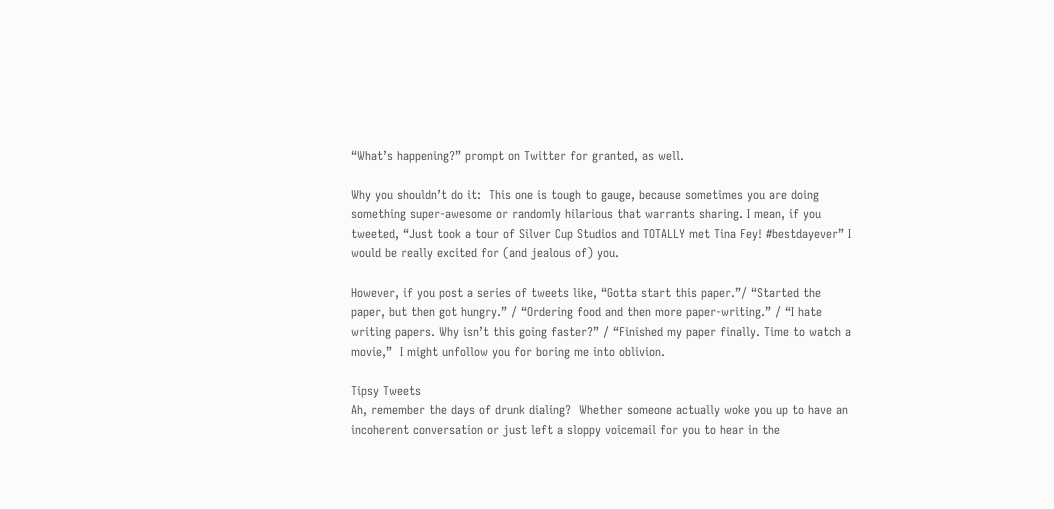“What’s happening?” prompt on Twitter for granted, as well.

Why you shouldn’t do it:  This one is tough to gauge, because sometimes you are doing something super-awesome or randomly hilarious that warrants sharing. I mean, if you tweeted, “Just took a tour of Silver Cup Studios and TOTALLY met Tina Fey! #bestdayever” I would be really excited for (and jealous of) you.

However, if you post a series of tweets like, “Gotta start this paper.”/ “Started the paper, but then got hungry.” / “Ordering food and then more paper-writing.” / “I hate writing papers. Why isn’t this going faster?” / “Finished my paper finally. Time to watch a movie,”  I might unfollow you for boring me into oblivion.

Tipsy Tweets
Ah, remember the days of drunk dialing?  Whether someone actually woke you up to have an incoherent conversation or just left a sloppy voicemail for you to hear in the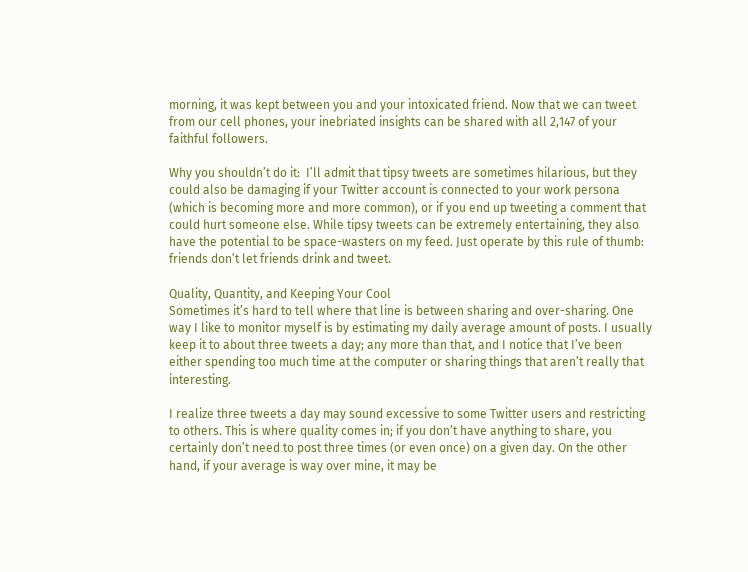morning, it was kept between you and your intoxicated friend. Now that we can tweet from our cell phones, your inebriated insights can be shared with all 2,147 of your faithful followers.

Why you shouldn’t do it:  I’ll admit that tipsy tweets are sometimes hilarious, but they could also be damaging if your Twitter account is connected to your work persona (which is becoming more and more common), or if you end up tweeting a comment that could hurt someone else. While tipsy tweets can be extremely entertaining, they also have the potential to be space-wasters on my feed. Just operate by this rule of thumb:  friends don’t let friends drink and tweet.

Quality, Quantity, and Keeping Your Cool
Sometimes it’s hard to tell where that line is between sharing and over-sharing. One way I like to monitor myself is by estimating my daily average amount of posts. I usually keep it to about three tweets a day; any more than that, and I notice that I’ve been either spending too much time at the computer or sharing things that aren’t really that interesting.

I realize three tweets a day may sound excessive to some Twitter users and restricting to others. This is where quality comes in; if you don’t have anything to share, you certainly don’t need to post three times (or even once) on a given day. On the other hand, if your average is way over mine, it may be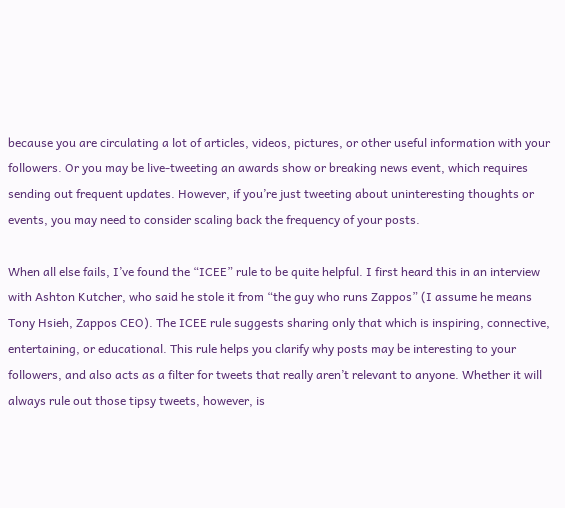because you are circulating a lot of articles, videos, pictures, or other useful information with your followers. Or you may be live-tweeting an awards show or breaking news event, which requires sending out frequent updates. However, if you’re just tweeting about uninteresting thoughts or events, you may need to consider scaling back the frequency of your posts.

When all else fails, I’ve found the “ICEE” rule to be quite helpful. I first heard this in an interview with Ashton Kutcher, who said he stole it from “the guy who runs Zappos” (I assume he means Tony Hsieh, Zappos CEO). The ICEE rule suggests sharing only that which is inspiring, connective, entertaining, or educational. This rule helps you clarify why posts may be interesting to your followers, and also acts as a filter for tweets that really aren’t relevant to anyone. Whether it will always rule out those tipsy tweets, however, is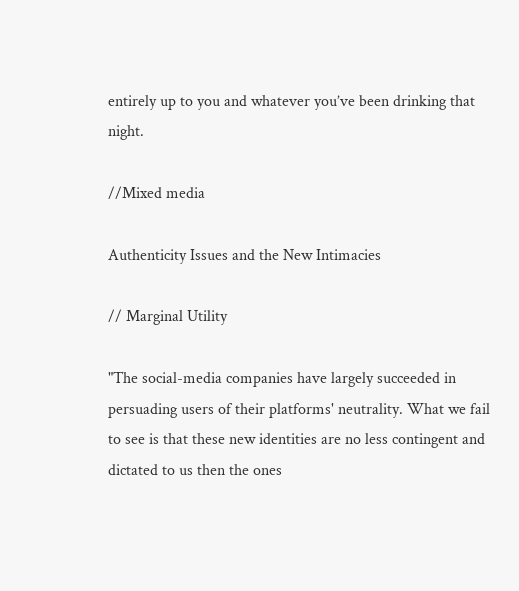entirely up to you and whatever you’ve been drinking that night.

//Mixed media

Authenticity Issues and the New Intimacies

// Marginal Utility

"The social-media companies have largely succeeded in persuading users of their platforms' neutrality. What we fail to see is that these new identities are no less contingent and dictated to us then the ones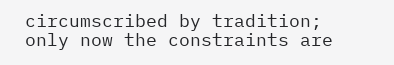circumscribed by tradition; only now the constraints are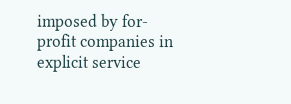imposed by for-profit companies in explicit service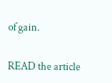of gain.

READ the article